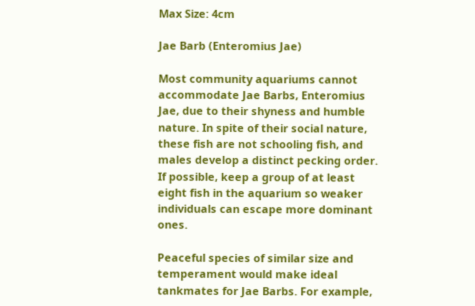Max Size: 4cm

Jae Barb (Enteromius Jae)

Most community aquariums cannot accommodate Jae Barbs, Enteromius Jae, due to their shyness and humble nature. In spite of their social nature, these fish are not schooling fish, and males develop a distinct pecking order. If possible, keep a group of at least eight fish in the aquarium so weaker individuals can escape more dominant ones.

Peaceful species of similar size and temperament would make ideal tankmates for Jae Barbs. For example,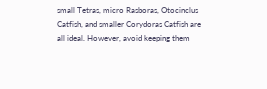small Tetras, micro Rasboras, Otocinclus Catfish, and smaller Corydoras Catfish are all ideal. However, avoid keeping them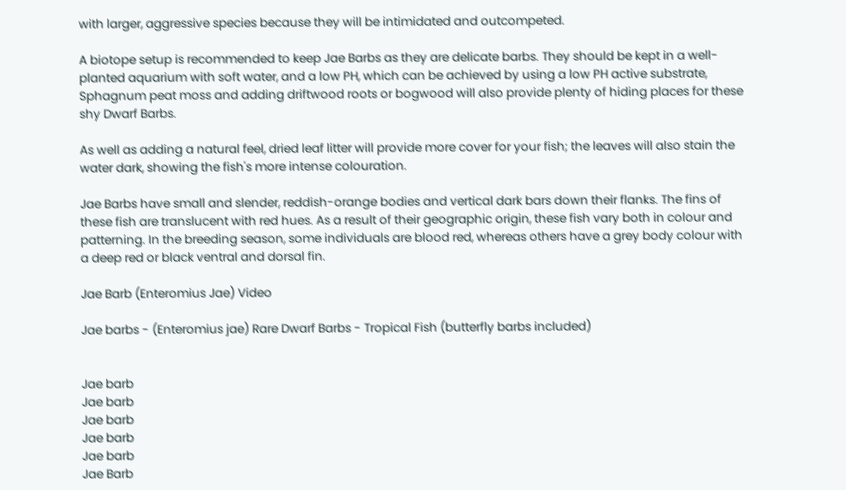with larger, aggressive species because they will be intimidated and outcompeted.

A biotope setup is recommended to keep Jae Barbs as they are delicate barbs. They should be kept in a well-planted aquarium with soft water, and a low PH, which can be achieved by using a low PH active substrate, Sphagnum peat moss and adding driftwood roots or bogwood will also provide plenty of hiding places for these shy Dwarf Barbs.

As well as adding a natural feel, dried leaf litter will provide more cover for your fish; the leaves will also stain the water dark, showing the fish's more intense colouration.

Jae Barbs have small and slender, reddish-orange bodies and vertical dark bars down their flanks. The fins of these fish are translucent with red hues. As a result of their geographic origin, these fish vary both in colour and patterning. In the breeding season, some individuals are blood red, whereas others have a grey body colour with a deep red or black ventral and dorsal fin.

Jae Barb (Enteromius Jae) Video

Jae barbs - (Enteromius jae) Rare Dwarf Barbs - Tropical Fish (butterfly barbs included)


Jae barb
Jae barb
Jae barb
Jae barb
Jae barb
Jae Barb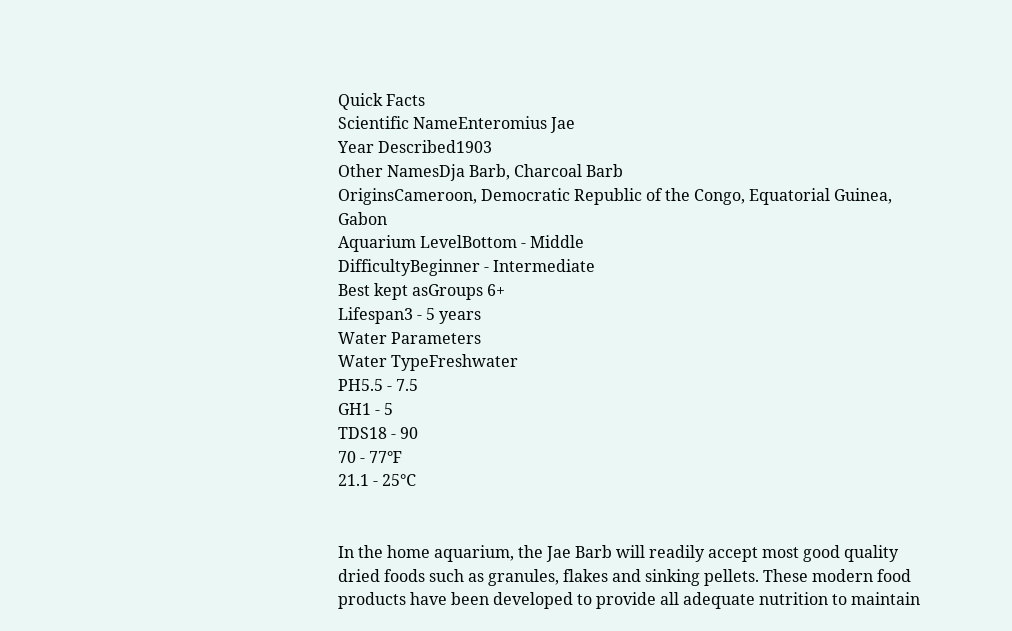Quick Facts
Scientific NameEnteromius Jae
Year Described1903
Other NamesDja Barb, Charcoal Barb
OriginsCameroon, Democratic Republic of the Congo, Equatorial Guinea, Gabon
Aquarium LevelBottom - Middle
DifficultyBeginner - Intermediate
Best kept asGroups 6+
Lifespan3 - 5 years
Water Parameters
Water TypeFreshwater
PH5.5 - 7.5
GH1 - 5
TDS18 - 90
70 - 77℉
21.1 - 25℃


In the home aquarium, the Jae Barb will readily accept most good quality dried foods such as granules, flakes and sinking pellets. These modern food products have been developed to provide all adequate nutrition to maintain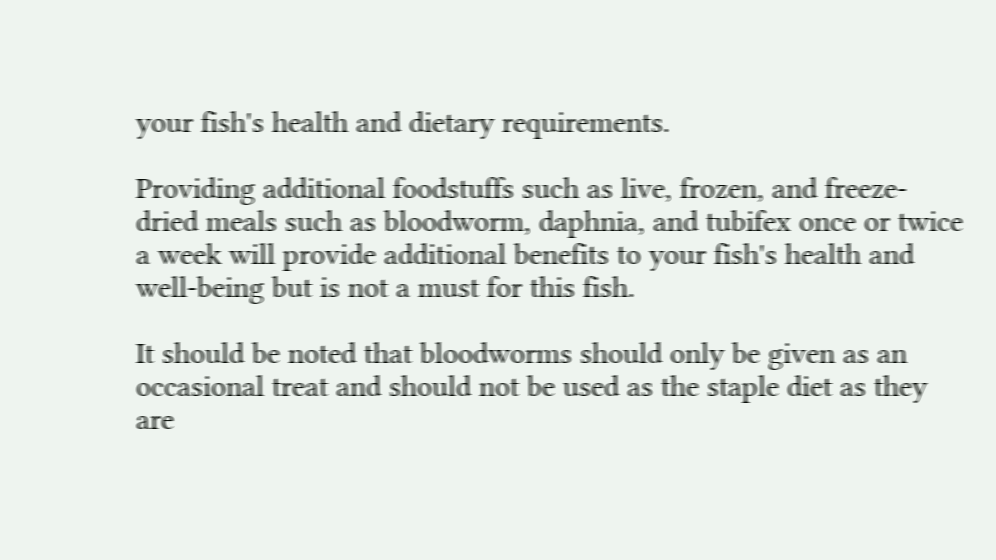your fish's health and dietary requirements.

Providing additional foodstuffs such as live, frozen, and freeze-dried meals such as bloodworm, daphnia, and tubifex once or twice a week will provide additional benefits to your fish's health and well-being but is not a must for this fish.

It should be noted that bloodworms should only be given as an occasional treat and should not be used as the staple diet as they are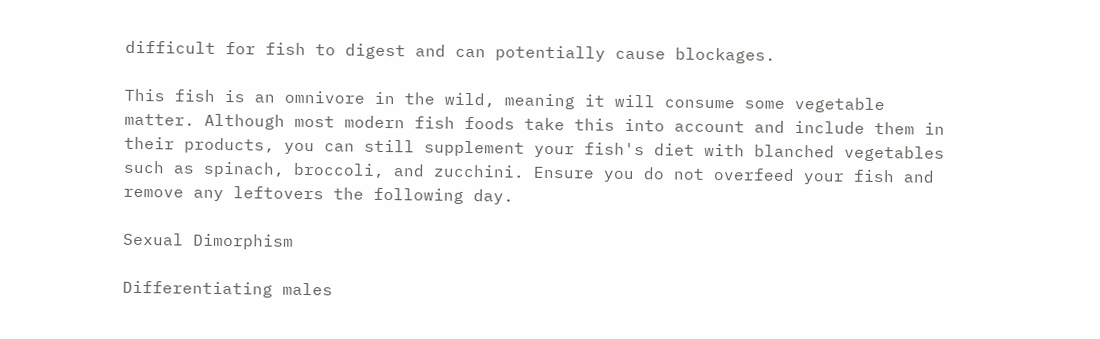difficult for fish to digest and can potentially cause blockages.

This fish is an omnivore in the wild, meaning it will consume some vegetable matter. Although most modern fish foods take this into account and include them in their products, you can still supplement your fish's diet with blanched vegetables such as spinach, broccoli, and zucchini. Ensure you do not overfeed your fish and remove any leftovers the following day.

Sexual Dimorphism

Differentiating males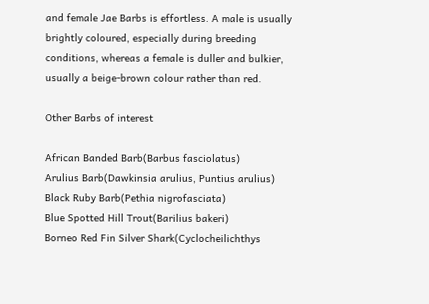and female Jae Barbs is effortless. A male is usually brightly coloured, especially during breeding conditions, whereas a female is duller and bulkier, usually a beige-brown colour rather than red.

Other Barbs of interest

African Banded Barb(Barbus fasciolatus)
Arulius Barb(Dawkinsia arulius, Puntius arulius)
Black Ruby Barb(Pethia nigrofasciata)
Blue Spotted Hill Trout(Barilius bakeri)
Borneo Red Fin Silver Shark(Cyclocheilichthys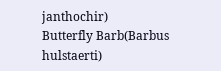janthochir)
Butterfly Barb(Barbus hulstaerti)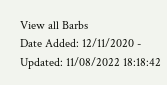View all Barbs
Date Added: 12/11/2020 - Updated: 11/08/2022 18:18:42